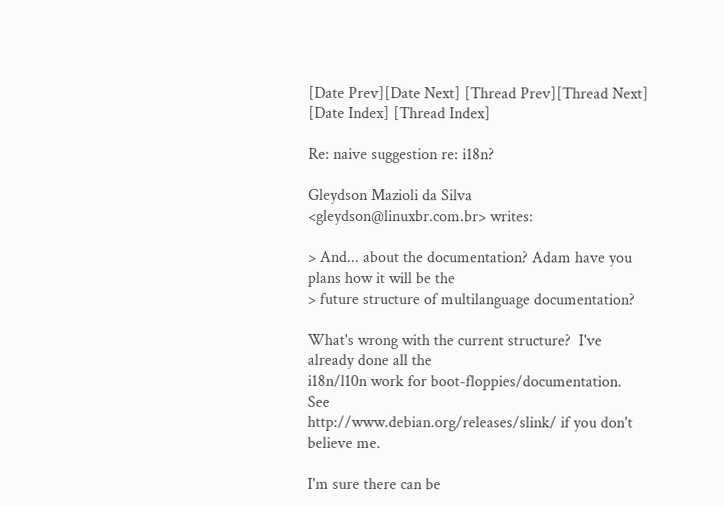[Date Prev][Date Next] [Thread Prev][Thread Next] [Date Index] [Thread Index]

Re: naive suggestion re: i18n?

Gleydson Mazioli da Silva <gleydson@linuxbr.com.br> writes:

> And... about the documentation? Adam have you plans how it will be the
> future structure of multilanguage documentation?

What's wrong with the current structure?  I've already done all the
i18n/l10n work for boot-floppies/documentation.  See
http://www.debian.org/releases/slink/ if you don't believe me.

I'm sure there can be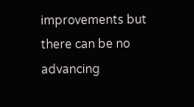improvements but there can be no advancing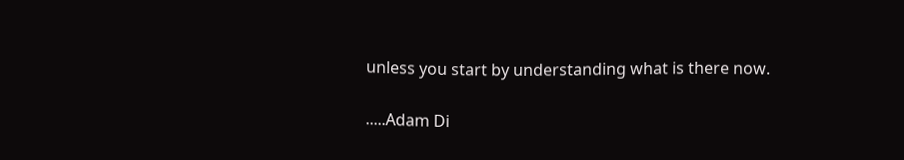unless you start by understanding what is there now.

.....Adam Di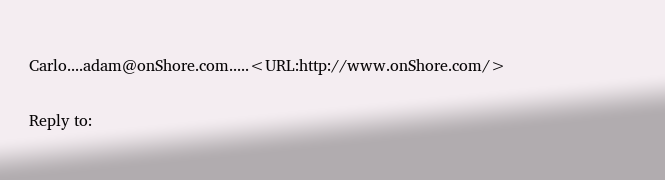Carlo....adam@onShore.com.....<URL:http://www.onShore.com/>

Reply to: